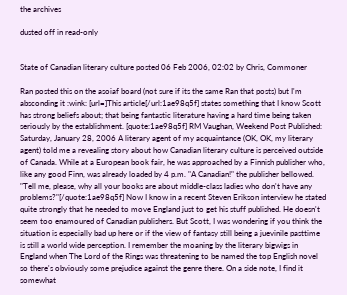the archives

dusted off in read-only


State of Canadian literary culture posted 06 Feb 2006, 02:02 by Chris, Commoner

Ran posted this on the asoiaf board (not sure if its the same Ran that posts) but I'm absconding it :wink: [url=]This article[/url:1ae98q5f] states something that I know Scott has strong beliefs about; that being fantastic literature having a hard time being taken seriously by the establishment. [quote:1ae98q5f] RM Vaughan, Weekend Post Published: Saturday, January 28, 2006 A literary agent of my acquaintance (OK, OK, my literary agent) told me a revealing story about how Canadian literary culture is perceived outside of Canada. While at a European book fair, he was approached by a Finnish publisher who, like any good Finn, was already loaded by 4 p.m. "A Canadian!" the publisher bellowed. "Tell me, please, why all your books are about middle-class ladies who don't have any problems?"[/quote:1ae98q5f] Now I know in a recent Steven Erikson interview he stated quite strongly that he needed to move England just to get his stuff published. He doesn't seem too enamoured of Canadian publishers. But Scott, I was wondering if you think the situation is especially bad up here or if the view of fantasy still being a juevinile pasttime is still a world wide perception. I remember the moaning by the literary bigwigs in England when The Lord of the Rings was threatening to be named the top English novel so there's obviously some prejudice against the genre there. On a side note, I find it somewhat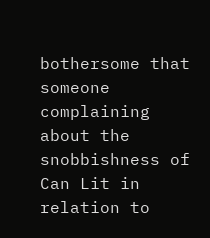bothersome that someone complaining about the snobbishness of Can Lit in relation to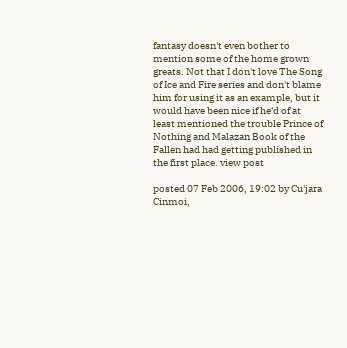fantasy doesn't even bother to mention some of the home grown greats. Not that I don't love The Song of Ice and Fire series and don't blame him for using it as an example, but it would have been nice if he'd of at least mentioned the trouble Prince of Nothing and Malazan Book of the Fallen had had getting published in the first place. view post

posted 07 Feb 2006, 19:02 by Cu'jara Cinmoi,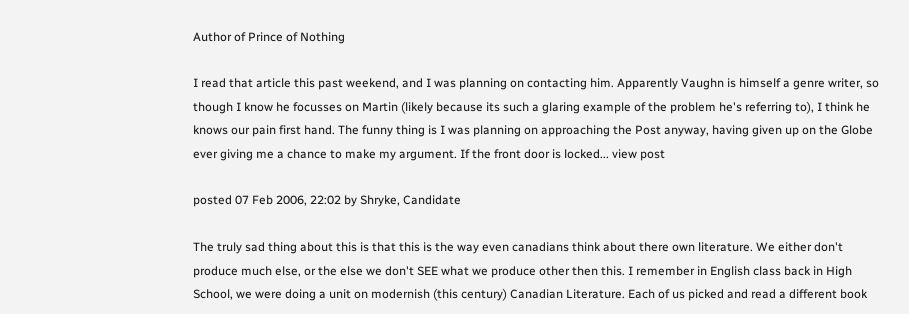Author of Prince of Nothing

I read that article this past weekend, and I was planning on contacting him. Apparently Vaughn is himself a genre writer, so though I know he focusses on Martin (likely because its such a glaring example of the problem he's referring to), I think he knows our pain first hand. The funny thing is I was planning on approaching the Post anyway, having given up on the Globe ever giving me a chance to make my argument. If the front door is locked... view post

posted 07 Feb 2006, 22:02 by Shryke, Candidate

The truly sad thing about this is that this is the way even canadians think about there own literature. We either don't produce much else, or the else we don't SEE what we produce other then this. I remember in English class back in High School, we were doing a unit on modernish (this century) Canadian Literature. Each of us picked and read a different book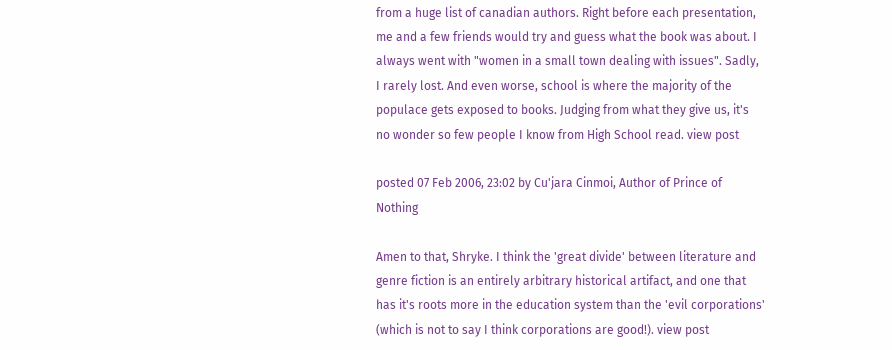from a huge list of canadian authors. Right before each presentation, me and a few friends would try and guess what the book was about. I always went with "women in a small town dealing with issues". Sadly, I rarely lost. And even worse, school is where the majority of the populace gets exposed to books. Judging from what they give us, it's no wonder so few people I know from High School read. view post

posted 07 Feb 2006, 23:02 by Cu'jara Cinmoi, Author of Prince of Nothing

Amen to that, Shryke. I think the 'great divide' between literature and genre fiction is an entirely arbitrary historical artifact, and one that has it's roots more in the education system than the 'evil corporations' (which is not to say I think corporations are good!). view post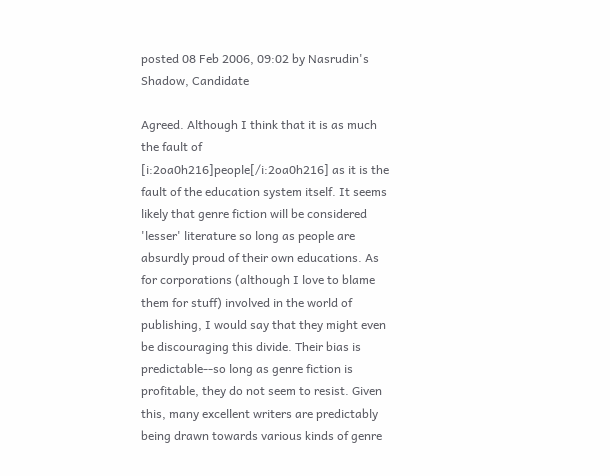posted 08 Feb 2006, 09:02 by Nasrudin's Shadow, Candidate

Agreed. Although I think that it is as much the fault of [i:2oa0h216]people[/i:2oa0h216] as it is the fault of the education system itself. It seems likely that genre fiction will be considered 'lesser' literature so long as people are absurdly proud of their own educations. As for corporations (although I love to blame them for stuff) involved in the world of publishing, I would say that they might even be discouraging this divide. Their bias is predictable--so long as genre fiction is profitable, they do not seem to resist. Given this, many excellent writers are predictably being drawn towards various kinds of genre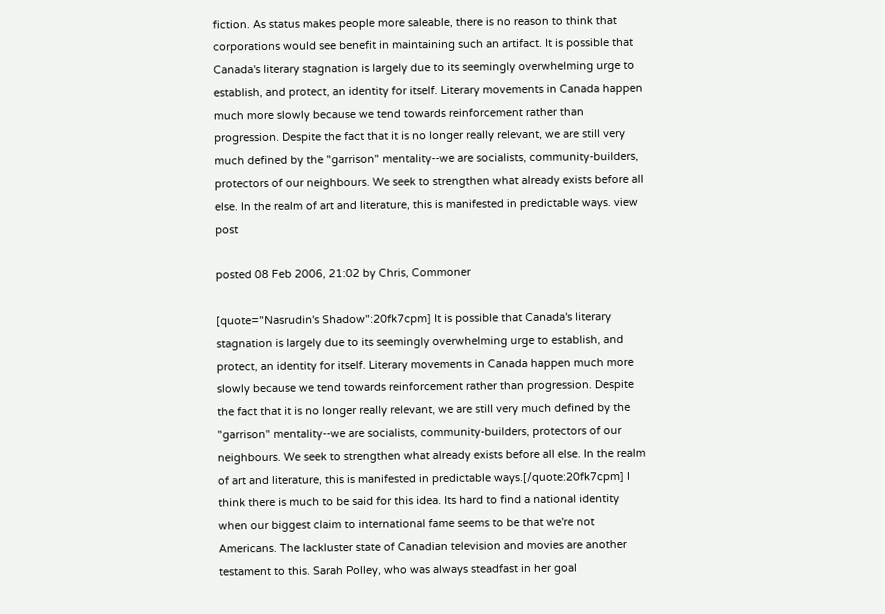fiction. As status makes people more saleable, there is no reason to think that corporations would see benefit in maintaining such an artifact. It is possible that Canada's literary stagnation is largely due to its seemingly overwhelming urge to establish, and protect, an identity for itself. Literary movements in Canada happen much more slowly because we tend towards reinforcement rather than progression. Despite the fact that it is no longer really relevant, we are still very much defined by the "garrison" mentality--we are socialists, community-builders, protectors of our neighbours. We seek to strengthen what already exists before all else. In the realm of art and literature, this is manifested in predictable ways. view post

posted 08 Feb 2006, 21:02 by Chris, Commoner

[quote="Nasrudin's Shadow":20fk7cpm] It is possible that Canada's literary stagnation is largely due to its seemingly overwhelming urge to establish, and protect, an identity for itself. Literary movements in Canada happen much more slowly because we tend towards reinforcement rather than progression. Despite the fact that it is no longer really relevant, we are still very much defined by the "garrison" mentality--we are socialists, community-builders, protectors of our neighbours. We seek to strengthen what already exists before all else. In the realm of art and literature, this is manifested in predictable ways.[/quote:20fk7cpm] I think there is much to be said for this idea. Its hard to find a national identity when our biggest claim to international fame seems to be that we're not Americans. The lackluster state of Canadian television and movies are another testament to this. Sarah Polley, who was always steadfast in her goal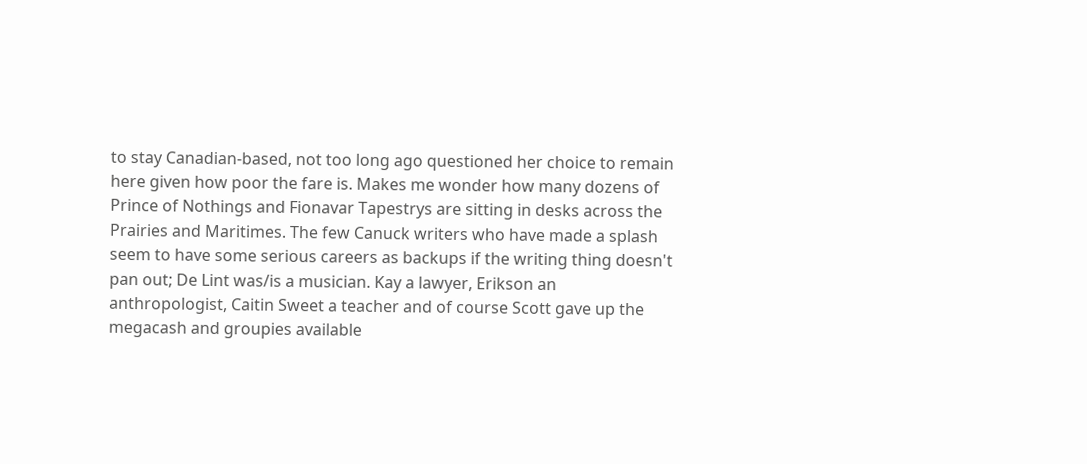to stay Canadian-based, not too long ago questioned her choice to remain here given how poor the fare is. Makes me wonder how many dozens of Prince of Nothings and Fionavar Tapestrys are sitting in desks across the Prairies and Maritimes. The few Canuck writers who have made a splash seem to have some serious careers as backups if the writing thing doesn't pan out; De Lint was/is a musician. Kay a lawyer, Erikson an anthropologist, Caitin Sweet a teacher and of course Scott gave up the megacash and groupies available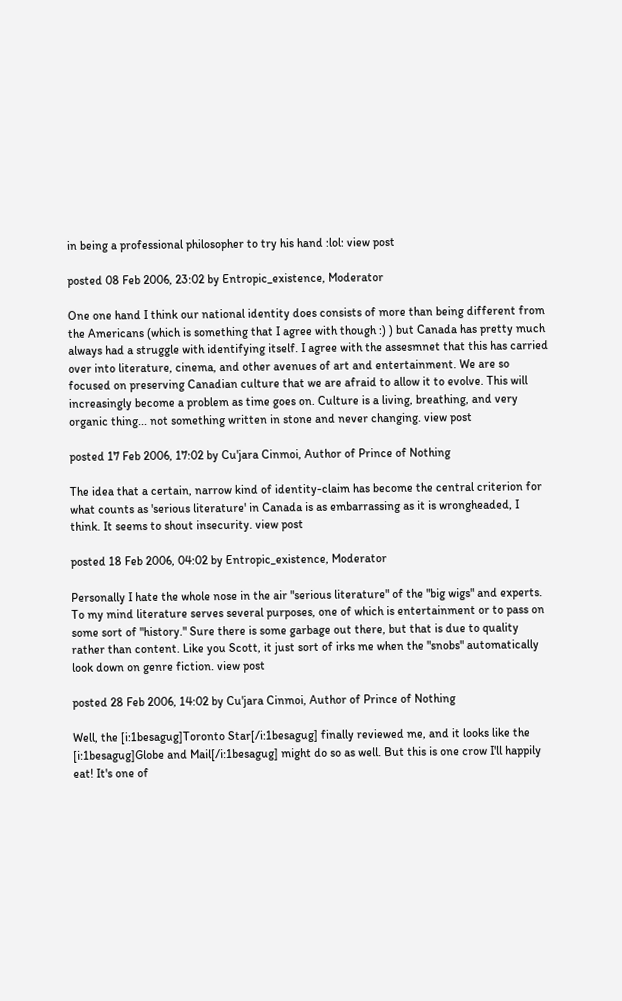in being a professional philosopher to try his hand :lol: view post

posted 08 Feb 2006, 23:02 by Entropic_existence, Moderator

One one hand I think our national identity does consists of more than being different from the Americans (which is something that I agree with though :) ) but Canada has pretty much always had a struggle with identifying itself. I agree with the assesmnet that this has carried over into literature, cinema, and other avenues of art and entertainment. We are so focused on preserving Canadian culture that we are afraid to allow it to evolve. This will increasingly become a problem as time goes on. Culture is a living, breathing, and very organic thing... not something written in stone and never changing. view post

posted 17 Feb 2006, 17:02 by Cu'jara Cinmoi, Author of Prince of Nothing

The idea that a certain, narrow kind of identity-claim has become the central criterion for what counts as 'serious literature' in Canada is as embarrassing as it is wrongheaded, I think. It seems to shout insecurity. view post

posted 18 Feb 2006, 04:02 by Entropic_existence, Moderator

Personally I hate the whole nose in the air "serious literature" of the "big wigs" and experts. To my mind literature serves several purposes, one of which is entertainment or to pass on some sort of "history." Sure there is some garbage out there, but that is due to quality rather than content. Like you Scott, it just sort of irks me when the "snobs" automatically look down on genre fiction. view post

posted 28 Feb 2006, 14:02 by Cu'jara Cinmoi, Author of Prince of Nothing

Well, the [i:1besagug]Toronto Star[/i:1besagug] finally reviewed me, and it looks like the [i:1besagug]Globe and Mail[/i:1besagug] might do so as well. But this is one crow I'll happily eat! It's one of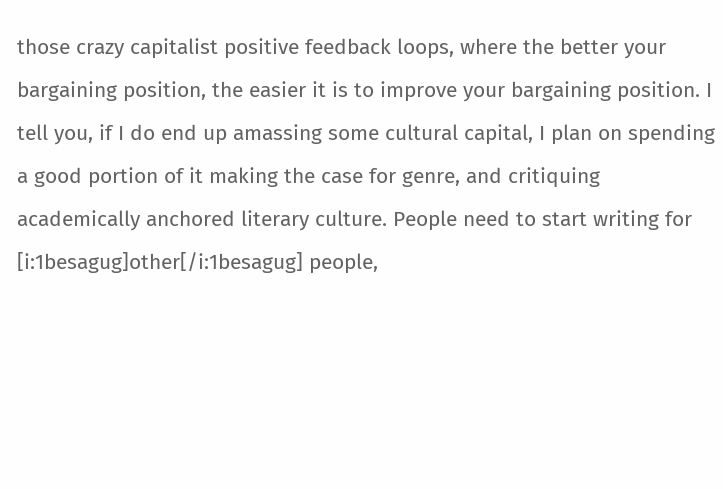those crazy capitalist positive feedback loops, where the better your bargaining position, the easier it is to improve your bargaining position. I tell you, if I do end up amassing some cultural capital, I plan on spending a good portion of it making the case for genre, and critiquing academically anchored literary culture. People need to start writing for [i:1besagug]other[/i:1besagug] people,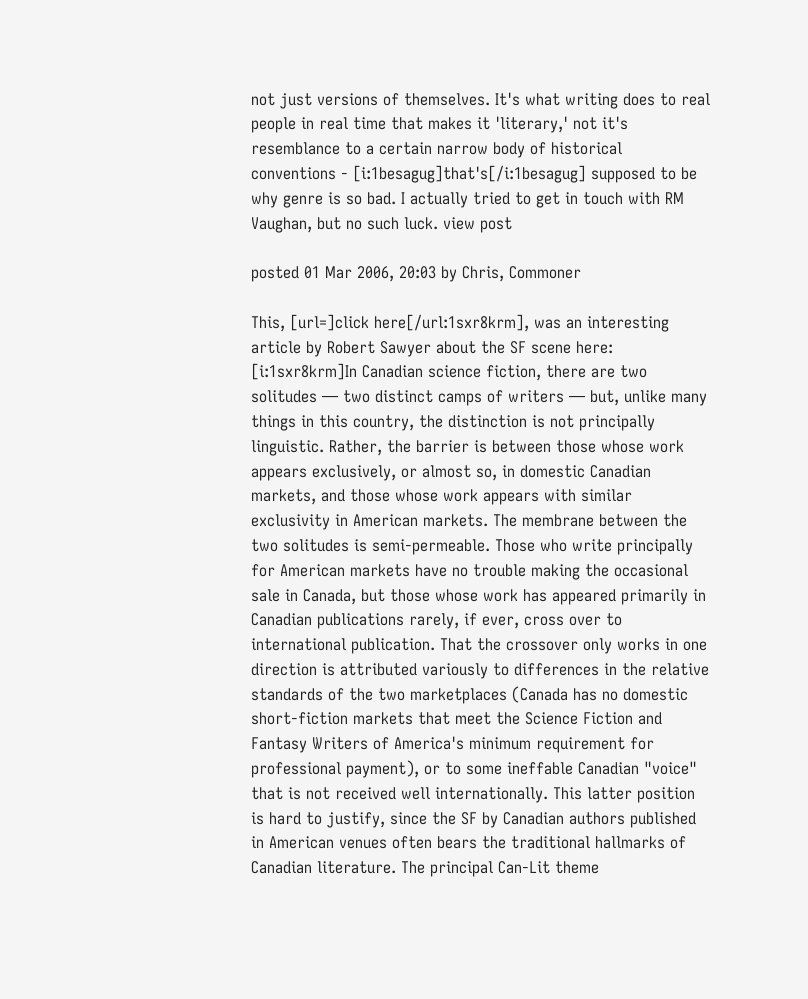not just versions of themselves. It's what writing does to real people in real time that makes it 'literary,' not it's resemblance to a certain narrow body of historical conventions - [i:1besagug]that's[/i:1besagug] supposed to be why genre is so bad. I actually tried to get in touch with RM Vaughan, but no such luck. view post

posted 01 Mar 2006, 20:03 by Chris, Commoner

This, [url=]click here[/url:1sxr8krm], was an interesting article by Robert Sawyer about the SF scene here: [i:1sxr8krm]In Canadian science fiction, there are two solitudes — two distinct camps of writers — but, unlike many things in this country, the distinction is not principally linguistic. Rather, the barrier is between those whose work appears exclusively, or almost so, in domestic Canadian markets, and those whose work appears with similar exclusivity in American markets. The membrane between the two solitudes is semi-permeable. Those who write principally for American markets have no trouble making the occasional sale in Canada, but those whose work has appeared primarily in Canadian publications rarely, if ever, cross over to international publication. That the crossover only works in one direction is attributed variously to differences in the relative standards of the two marketplaces (Canada has no domestic short-fiction markets that meet the Science Fiction and Fantasy Writers of America's minimum requirement for professional payment), or to some ineffable Canadian "voice" that is not received well internationally. This latter position is hard to justify, since the SF by Canadian authors published in American venues often bears the traditional hallmarks of Canadian literature. The principal Can-Lit theme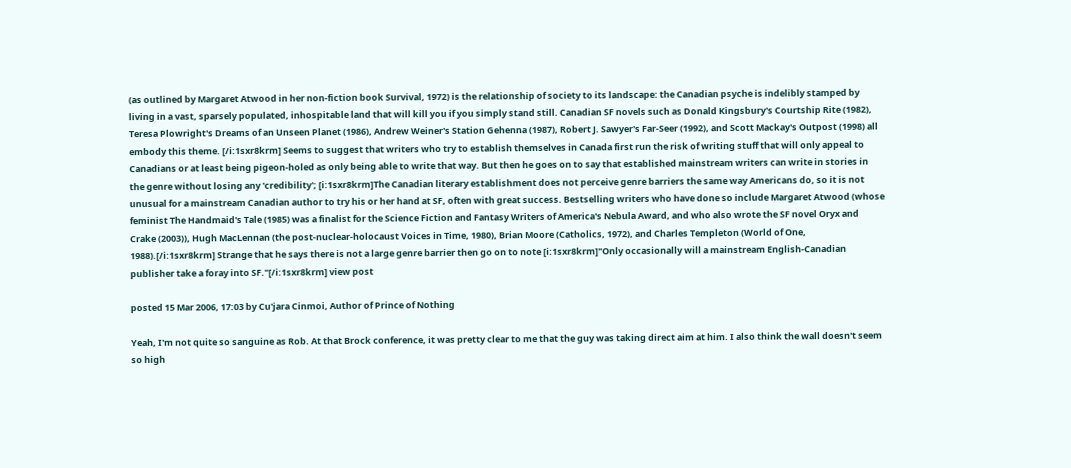(as outlined by Margaret Atwood in her non-fiction book Survival, 1972) is the relationship of society to its landscape: the Canadian psyche is indelibly stamped by living in a vast, sparsely populated, inhospitable land that will kill you if you simply stand still. Canadian SF novels such as Donald Kingsbury's Courtship Rite (1982), Teresa Plowright's Dreams of an Unseen Planet (1986), Andrew Weiner's Station Gehenna (1987), Robert J. Sawyer's Far-Seer (1992), and Scott Mackay's Outpost (1998) all embody this theme. [/i:1sxr8krm] Seems to suggest that writers who try to establish themselves in Canada first run the risk of writing stuff that will only appeal to Canadians or at least being pigeon-holed as only being able to write that way. But then he goes on to say that established mainstream writers can write in stories in the genre without losing any 'credibility'; [i:1sxr8krm]The Canadian literary establishment does not perceive genre barriers the same way Americans do, so it is not unusual for a mainstream Canadian author to try his or her hand at SF, often with great success. Bestselling writers who have done so include Margaret Atwood (whose feminist The Handmaid's Tale (1985) was a finalist for the Science Fiction and Fantasy Writers of America's Nebula Award, and who also wrote the SF novel Oryx and Crake (2003)), Hugh MacLennan (the post-nuclear-holocaust Voices in Time, 1980), Brian Moore (Catholics, 1972), and Charles Templeton (World of One, 1988).[/i:1sxr8krm] Strange that he says there is not a large genre barrier then go on to note [i:1sxr8krm]"Only occasionally will a mainstream English-Canadian publisher take a foray into SF."[/i:1sxr8krm] view post

posted 15 Mar 2006, 17:03 by Cu'jara Cinmoi, Author of Prince of Nothing

Yeah, I'm not quite so sanguine as Rob. At that Brock conference, it was pretty clear to me that the guy was taking direct aim at him. I also think the wall doesn't seem so high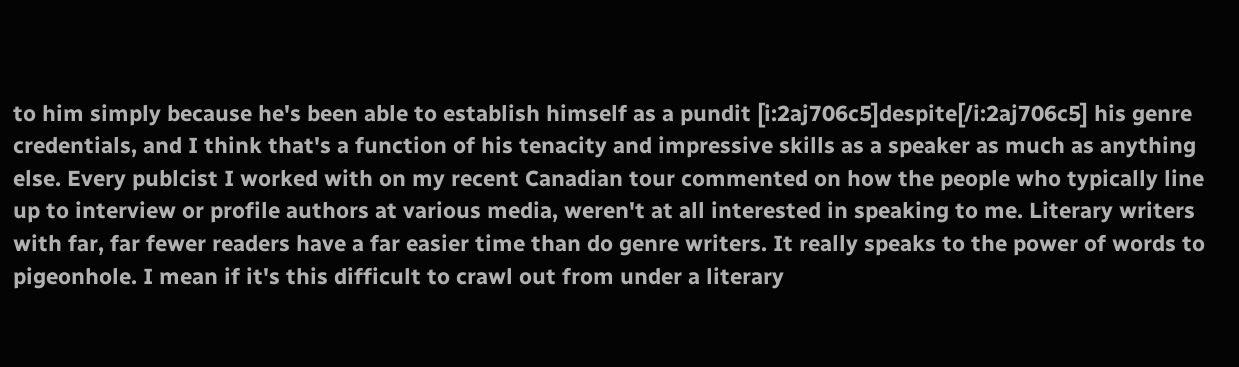to him simply because he's been able to establish himself as a pundit [i:2aj706c5]despite[/i:2aj706c5] his genre credentials, and I think that's a function of his tenacity and impressive skills as a speaker as much as anything else. Every publcist I worked with on my recent Canadian tour commented on how the people who typically line up to interview or profile authors at various media, weren't at all interested in speaking to me. Literary writers with far, far fewer readers have a far easier time than do genre writers. It really speaks to the power of words to pigeonhole. I mean if it's this difficult to crawl out from under a literary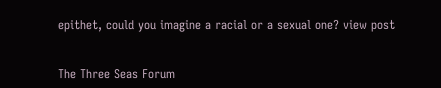epithet, could you imagine a racial or a sexual one? view post


The Three Seas Forum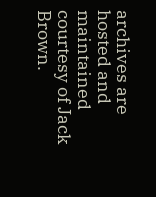archives are hosted and maintained courtesy of Jack Brown.